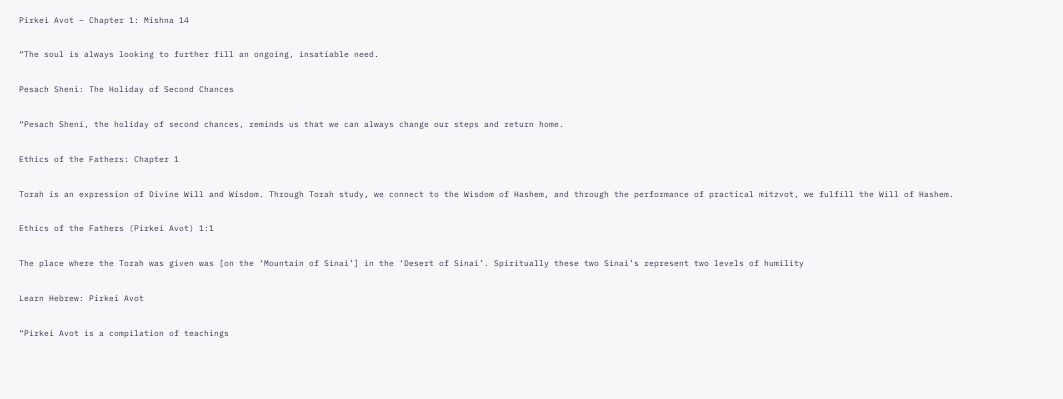Pirkei Avot – Chapter 1: Mishna 14

“The soul is always looking to further fill an ongoing, insatiable need.

Pesach Sheni: The Holiday of Second Chances

“Pesach Sheni, the holiday of second chances, reminds us that we can always change our steps and return home.

Ethics of the Fathers: Chapter 1

Torah is an expression of Divine Will and Wisdom. Through Torah study, we connect to the Wisdom of Hashem, and through the performance of practical mitzvot, we fulfill the Will of Hashem.

Ethics of the Fathers (Pirkei Avot) 1:1

The place where the Torah was given was [on the ‘Mountain of Sinai’] in the ‘Desert of Sinai’. Spiritually these two Sinai’s represent two levels of humility

Learn Hebrew: Pirkei Avot

“Pirkei Avot is a compilation of teachings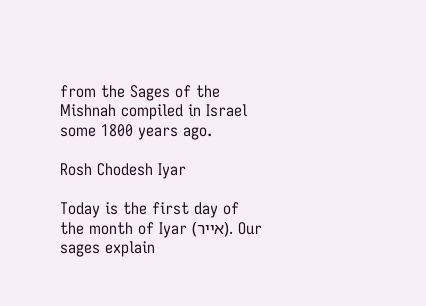from the Sages of the Mishnah compiled in Israel some 1800 years ago.

Rosh Chodesh Iyar

Today is the first day of the month of Iyar (אייר). Our sages explain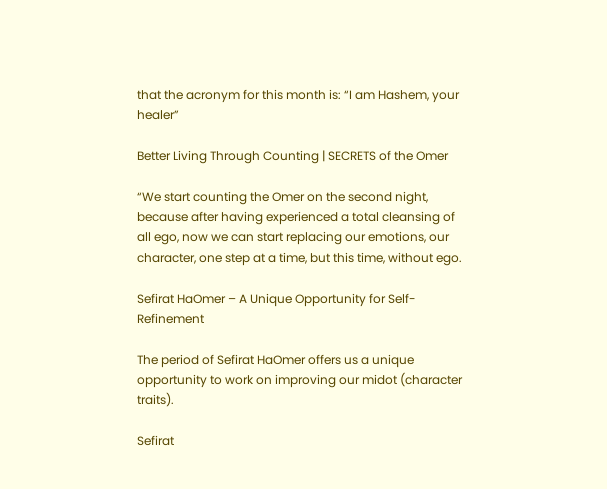that the acronym for this month is: “I am Hashem, your healer”

Better Living Through Counting | SECRETS of the Omer

“We start counting the Omer on the second night, because after having experienced a total cleansing of all ego, now we can start replacing our emotions, our character, one step at a time, but this time, without ego.

Sefirat HaOmer – A Unique Opportunity for Self-Refinement

The period of Sefirat HaOmer offers us a unique opportunity to work on improving our midot (character traits).

Sefirat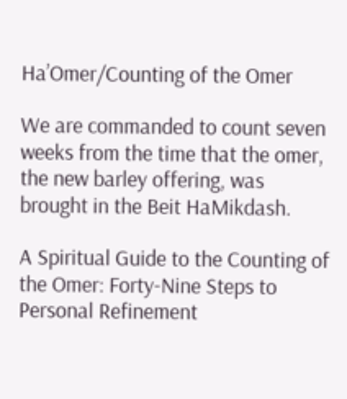Ha’Omer/Counting of the Omer

We are commanded to count seven weeks from the time that the omer, the new barley offering, was brought in the Beit HaMikdash.

A Spiritual Guide to the Counting of the Omer: Forty-Nine Steps to Personal Refinement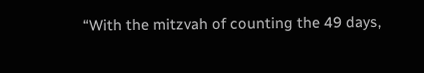“With the mitzvah of counting the 49 days,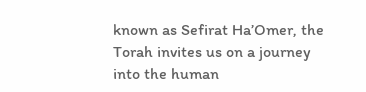known as Sefirat Ha’Omer, the Torah invites us on a journey into the human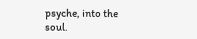psyche, into the soul.